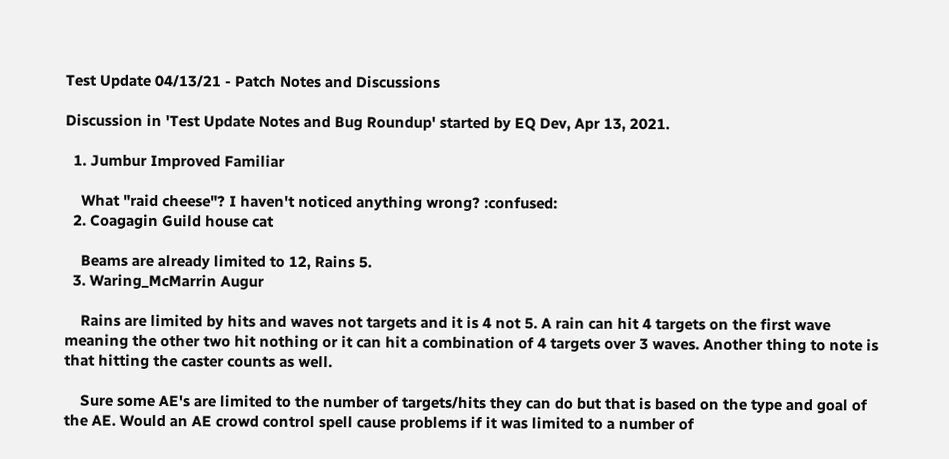Test Update 04/13/21 - Patch Notes and Discussions

Discussion in 'Test Update Notes and Bug Roundup' started by EQ Dev, Apr 13, 2021.

  1. Jumbur Improved Familiar

    What "raid cheese"? I haven't noticed anything wrong? :confused:
  2. Coagagin Guild house cat

    Beams are already limited to 12, Rains 5.
  3. Waring_McMarrin Augur

    Rains are limited by hits and waves not targets and it is 4 not 5. A rain can hit 4 targets on the first wave meaning the other two hit nothing or it can hit a combination of 4 targets over 3 waves. Another thing to note is that hitting the caster counts as well.

    Sure some AE's are limited to the number of targets/hits they can do but that is based on the type and goal of the AE. Would an AE crowd control spell cause problems if it was limited to a number of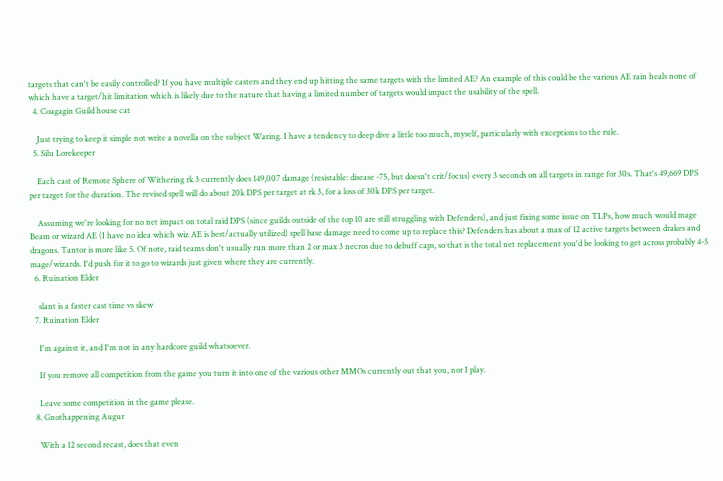targets that can't be easily controlled? If you have multiple casters and they end up hitting the same targets with the limited AE? An example of this could be the various AE rain heals none of which have a target/hit limitation which is likely due to the nature that having a limited number of targets would impact the usability of the spell.
  4. Coagagin Guild house cat

    Just trying to keep it simple not write a novella on the subject Waring. I have a tendency to deep dive a little too much, myself, particularly with exceptions to the rule.
  5. Silu Lorekeeper

    Each cast of Remote Sphere of Withering rk 3 currently does 149,007 damage (resistable: disease -75, but doesn't crit/focus) every 3 seconds on all targets in range for 30s. That's 49,669 DPS per target for the duration. The revised spell will do about 20k DPS per target at rk 3, for a loss of 30k DPS per target.

    Assuming we're looking for no net impact on total raid DPS (since guilds outside of the top 10 are still struggling with Defenders), and just fixing some issue on TLPs, how much would mage Beam or wizard AE (I have no idea which wiz AE is best/actually utilized) spell base damage need to come up to replace this? Defenders has about a max of 12 active targets between drakes and dragons. Tantor is more like 5. Of note, raid teams don't usually run more than 2 or max 3 necros due to debuff caps, so that is the total net replacement you'd be looking to get across probably 4-5 mage/wizards. I'd push for it to go to wizards just given where they are currently.
  6. Ruination Elder

    slant is a faster cast time vs skew
  7. Ruination Elder

    I'm against it, and I'm not in any hardcore guild whatsoever.

    If you remove all competition from the game you turn it into one of the various other MMOs currently out that you, nor I play.

    Leave some competition in the game please.
  8. Gnothappening Augur

    With a 12 second recast, does that even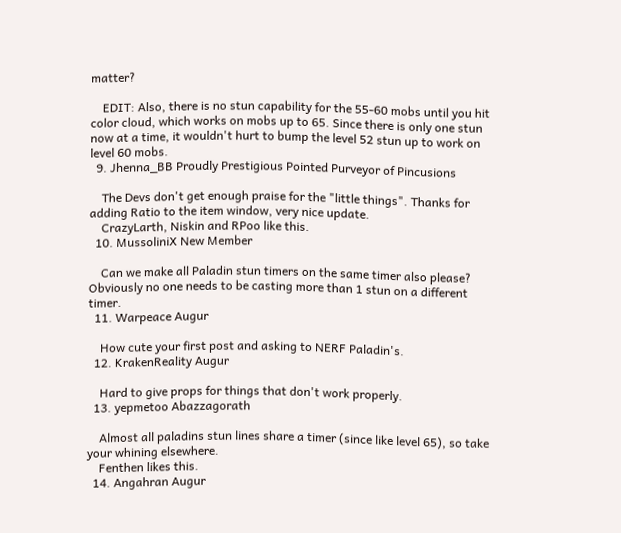matter?

    EDIT: Also, there is no stun capability for the 55-60 mobs until you hit color cloud, which works on mobs up to 65. Since there is only one stun now at a time, it wouldn't hurt to bump the level 52 stun up to work on level 60 mobs.
  9. Jhenna_BB Proudly Prestigious Pointed Purveyor of Pincusions

    The Devs don't get enough praise for the "little things". Thanks for adding Ratio to the item window, very nice update.
    CrazyLarth, Niskin and RPoo like this.
  10. MussoliniX New Member

    Can we make all Paladin stun timers on the same timer also please? Obviously no one needs to be casting more than 1 stun on a different timer.
  11. Warpeace Augur

    How cute your first post and asking to NERF Paladin's.
  12. KrakenReality Augur

    Hard to give props for things that don't work properly.
  13. yepmetoo Abazzagorath

    Almost all paladins stun lines share a timer (since like level 65), so take your whining elsewhere.
    Fenthen likes this.
  14. Angahran Augur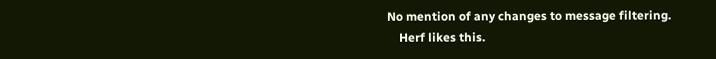No mention of any changes to message filtering.
    Herf likes this.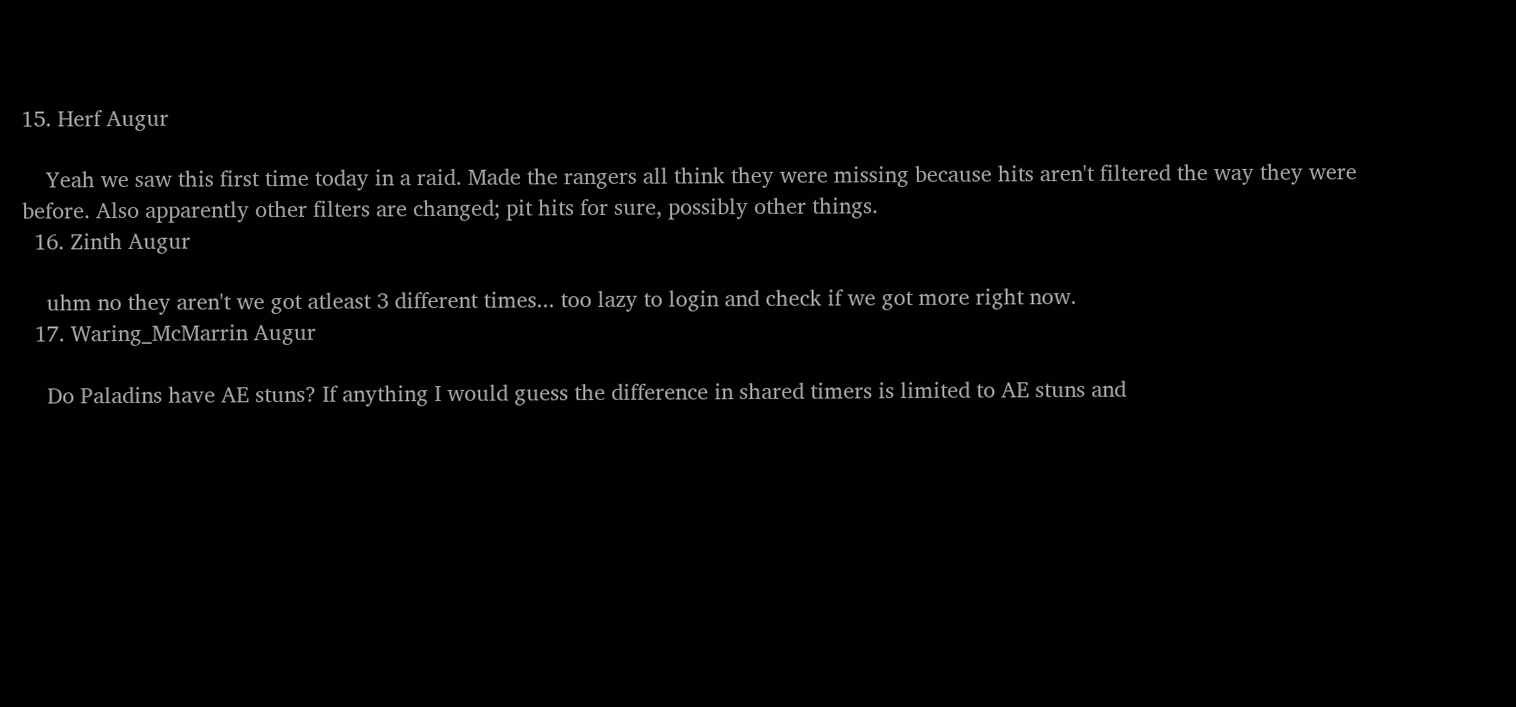15. Herf Augur

    Yeah we saw this first time today in a raid. Made the rangers all think they were missing because hits aren't filtered the way they were before. Also apparently other filters are changed; pit hits for sure, possibly other things.
  16. Zinth Augur

    uhm no they aren't we got atleast 3 different times... too lazy to login and check if we got more right now.
  17. Waring_McMarrin Augur

    Do Paladins have AE stuns? If anything I would guess the difference in shared timers is limited to AE stuns and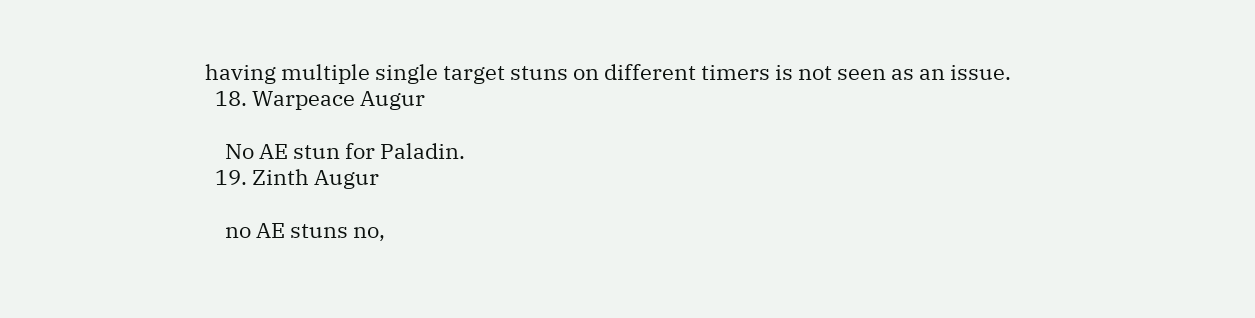having multiple single target stuns on different timers is not seen as an issue.
  18. Warpeace Augur

    No AE stun for Paladin.
  19. Zinth Augur

    no AE stuns no,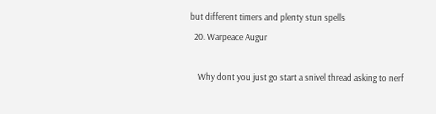but different timers and plenty stun spells
  20. Warpeace Augur

    Why dont you just go start a snivel thread asking to nerf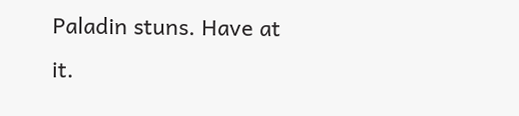Paladin stuns. Have at it.